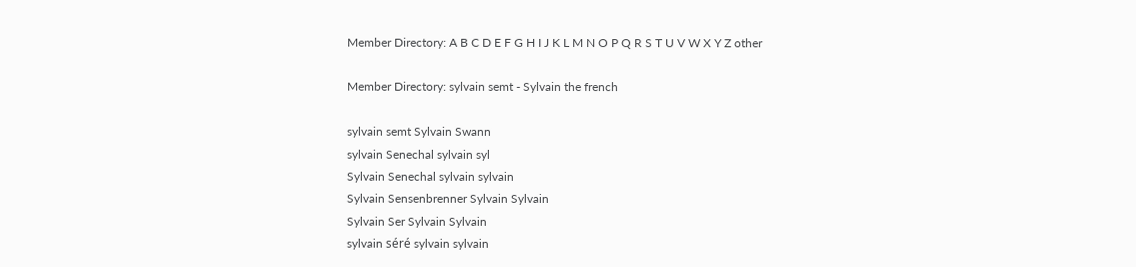Member Directory: A B C D E F G H I J K L M N O P Q R S T U V W X Y Z other

Member Directory: sylvain semt - Sylvain the french

sylvain semt Sylvain Swann
sylvain Senechal sylvain syl
Sylvain Senechal sylvain sylvain
Sylvain Sensenbrenner Sylvain Sylvain
Sylvain Ser Sylvain Sylvain
sylvain séré sylvain sylvain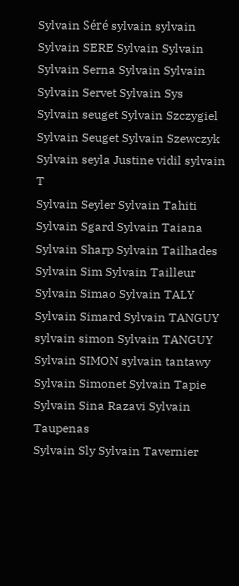Sylvain Séré sylvain sylvain
Sylvain SERE Sylvain Sylvain
Sylvain Serna Sylvain Sylvain
Sylvain Servet Sylvain Sys
Sylvain seuget Sylvain Szczygiel
Sylvain Seuget Sylvain Szewczyk
Sylvain seyla Justine vidil sylvain T
Sylvain Seyler Sylvain Tahiti
Sylvain Sgard Sylvain Taiana
Sylvain Sharp Sylvain Tailhades
Sylvain Sim Sylvain Tailleur
Sylvain Simao Sylvain TALY
Sylvain Simard Sylvain TANGUY
sylvain simon Sylvain TANGUY
Sylvain SIMON sylvain tantawy
Sylvain Simonet Sylvain Tapie
Sylvain Sina Razavi Sylvain Taupenas
Sylvain Sly Sylvain Tavernier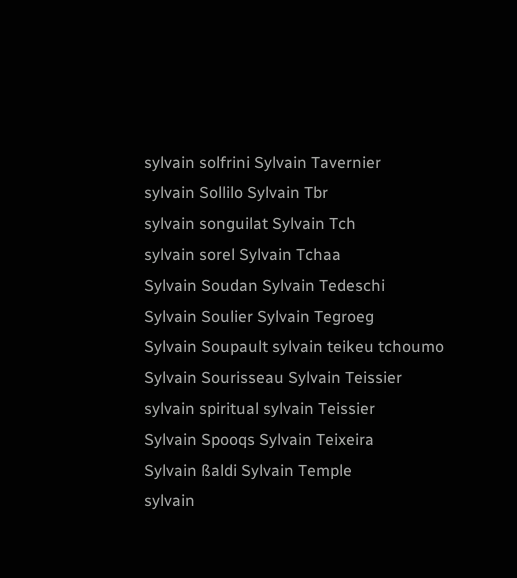sylvain solfrini Sylvain Tavernier
sylvain Sollilo Sylvain Tbr
sylvain songuilat Sylvain Tch
sylvain sorel Sylvain Tchaa
Sylvain Soudan Sylvain Tedeschi
Sylvain Soulier Sylvain Tegroeg
Sylvain Soupault sylvain teikeu tchoumo
Sylvain Sourisseau Sylvain Teissier
sylvain spiritual sylvain Teissier
Sylvain Spooqs Sylvain Teixeira
Sylvain ßaldi Sylvain Temple
sylvain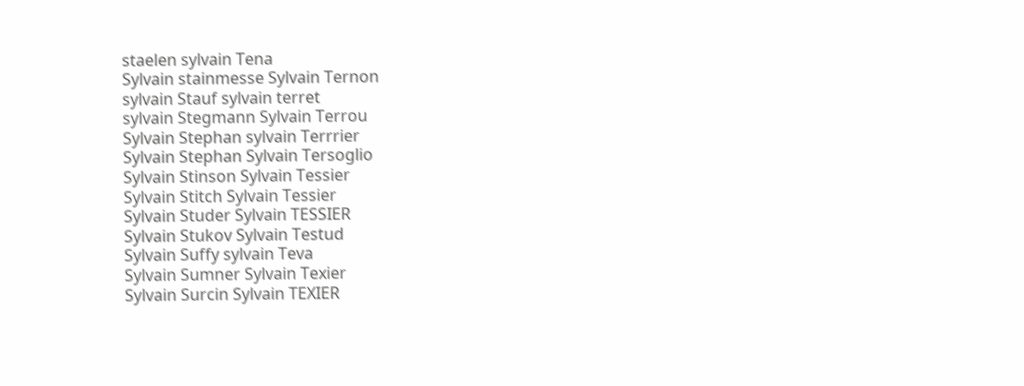staelen sylvain Tena
Sylvain stainmesse Sylvain Ternon
sylvain Stauf sylvain terret
sylvain Stegmann Sylvain Terrou
Sylvain Stephan sylvain Terrrier
Sylvain Stephan Sylvain Tersoglio
Sylvain Stinson Sylvain Tessier
Sylvain Stitch Sylvain Tessier
Sylvain Studer Sylvain TESSIER
Sylvain Stukov Sylvain Testud
Sylvain Suffy sylvain Teva
Sylvain Sumner Sylvain Texier
Sylvain Surcin Sylvain TEXIER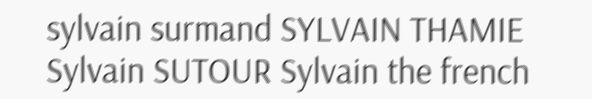sylvain surmand SYLVAIN THAMIE
Sylvain SUTOUR Sylvain the french